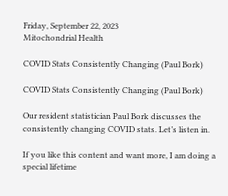Friday, September 22, 2023
Mitochondrial Health

COVID Stats Consistently Changing (Paul Bork)

COVID Stats Consistently Changing (Paul Bork)

Our resident statistician Paul Bork discusses the consistently changing COVID stats. Let’s listen in.

If you like this content and want more, I am doing a special lifetime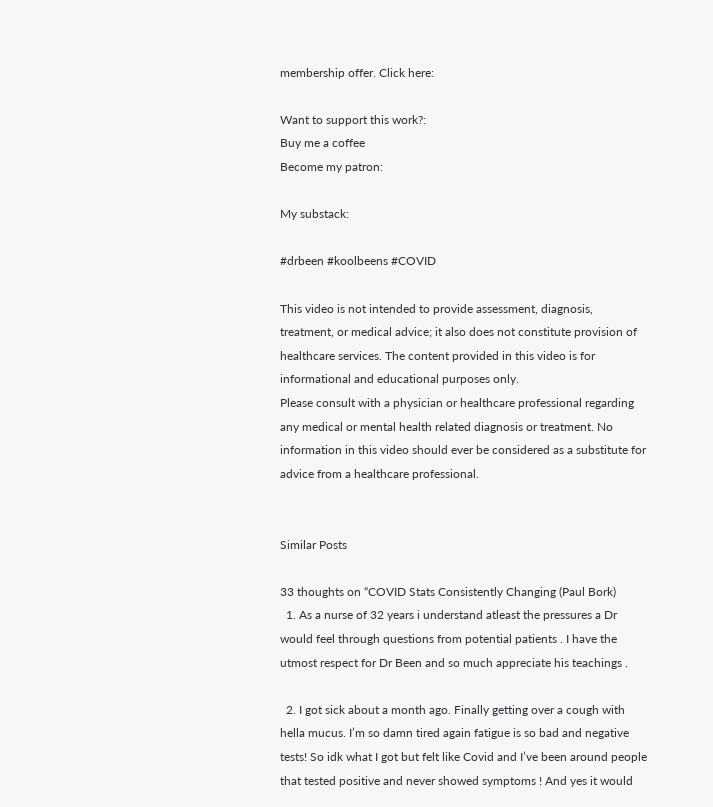membership offer. Click here:

Want to support this work?:
Buy me a coffee
Become my patron:

My substack:

#drbeen #koolbeens #COVID

This video is not intended to provide assessment, diagnosis, treatment, or medical advice; it also does not constitute provision of healthcare services. The content provided in this video is for informational and educational purposes only.
Please consult with a physician or healthcare professional regarding any medical or mental health related diagnosis or treatment. No information in this video should ever be considered as a substitute for advice from a healthcare professional.


Similar Posts

33 thoughts on “COVID Stats Consistently Changing (Paul Bork)
  1. As a nurse of 32 years i understand atleast the pressures a Dr would feel through questions from potential patients . I have the utmost respect for Dr Been and so much appreciate his teachings .

  2. I got sick about a month ago. Finally getting over a cough with hella mucus. I’m so damn tired again fatigue is so bad and negative tests! So idk what I got but felt like Covid and I’ve been around people that tested positive and never showed symptoms ! And yes it would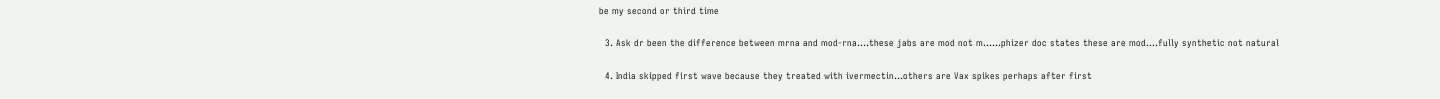be my second or third time

  3. Ask dr been the difference between mrna and mod-rna….these jabs are mod not m……phizer doc states these are mod….fully synthetic not natural

  4. India skipped first wave because they treated with ivermectin…others are Vax spikes perhaps after first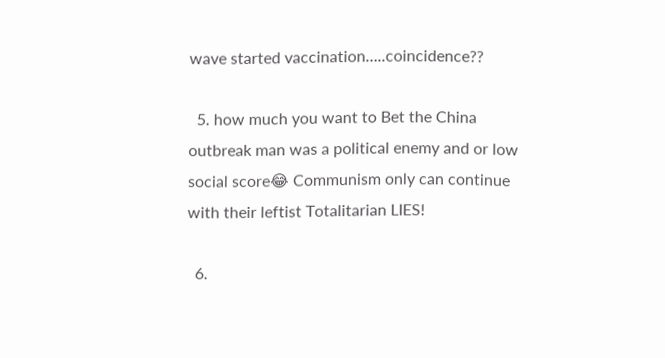wave started vaccination…..coincidence??

  5. how much you want to Bet the China outbreak man was a political enemy and or low social score😂 Communism only can continue with their leftist Totalitarian LIES!

  6.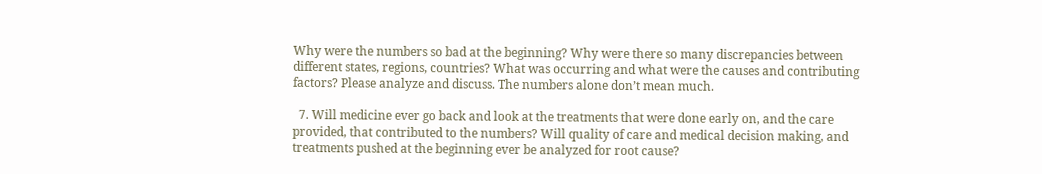Why were the numbers so bad at the beginning? Why were there so many discrepancies between different states, regions, countries? What was occurring and what were the causes and contributing factors? Please analyze and discuss. The numbers alone don’t mean much.

  7. Will medicine ever go back and look at the treatments that were done early on, and the care provided, that contributed to the numbers? Will quality of care and medical decision making, and treatments pushed at the beginning ever be analyzed for root cause?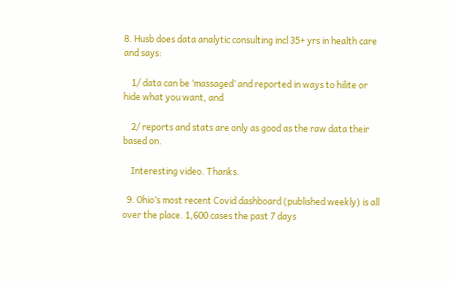8. Husb does data analytic consulting incl 35+ yrs in health care and says:

    1/ data can be ‘massaged’ and reported in ways to hilite or hide what you want, and

    2/ reports and stats are only as good as the raw data their based on.

    Interesting video. Thanks.

  9. Ohio’s most recent Covid dashboard (published weekly) is all over the place. 1,600 cases the past 7 days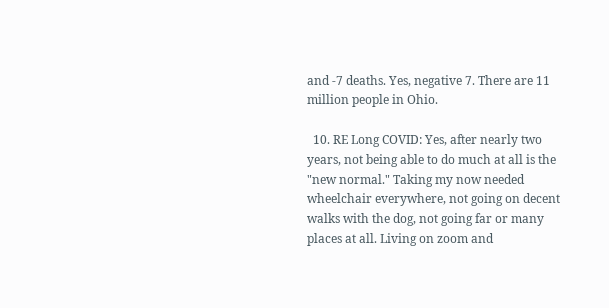and -7 deaths. Yes, negative 7. There are 11 million people in Ohio.

  10. RE Long COVID: Yes, after nearly two years, not being able to do much at all is the "new normal." Taking my now needed wheelchair everywhere, not going on decent walks with the dog, not going far or many places at all. Living on zoom and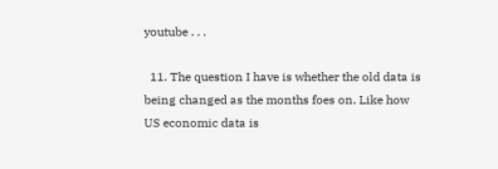youtube . . .

  11. The question I have is whether the old data is being changed as the months foes on. Like how US economic data is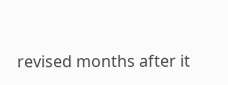revised months after it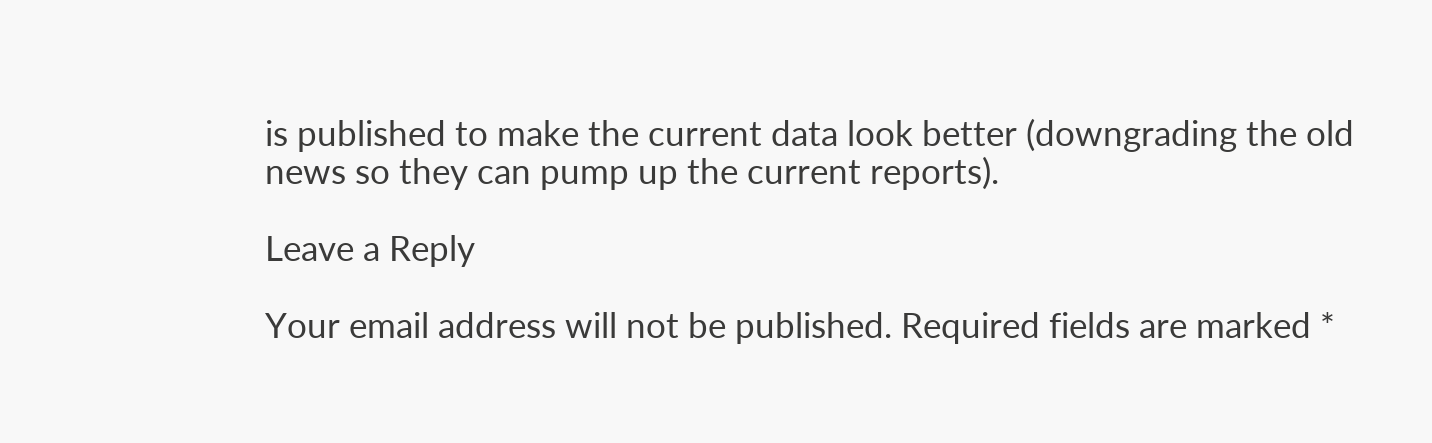is published to make the current data look better (downgrading the old news so they can pump up the current reports).

Leave a Reply

Your email address will not be published. Required fields are marked *